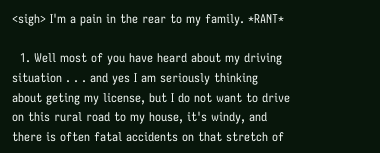<sigh> I'm a pain in the rear to my family. *RANT*

  1. Well most of you have heard about my driving situation . . . and yes I am seriously thinking about geting my license, but I do not want to drive on this rural road to my house, it's windy, and there is often fatal accidents on that stretch of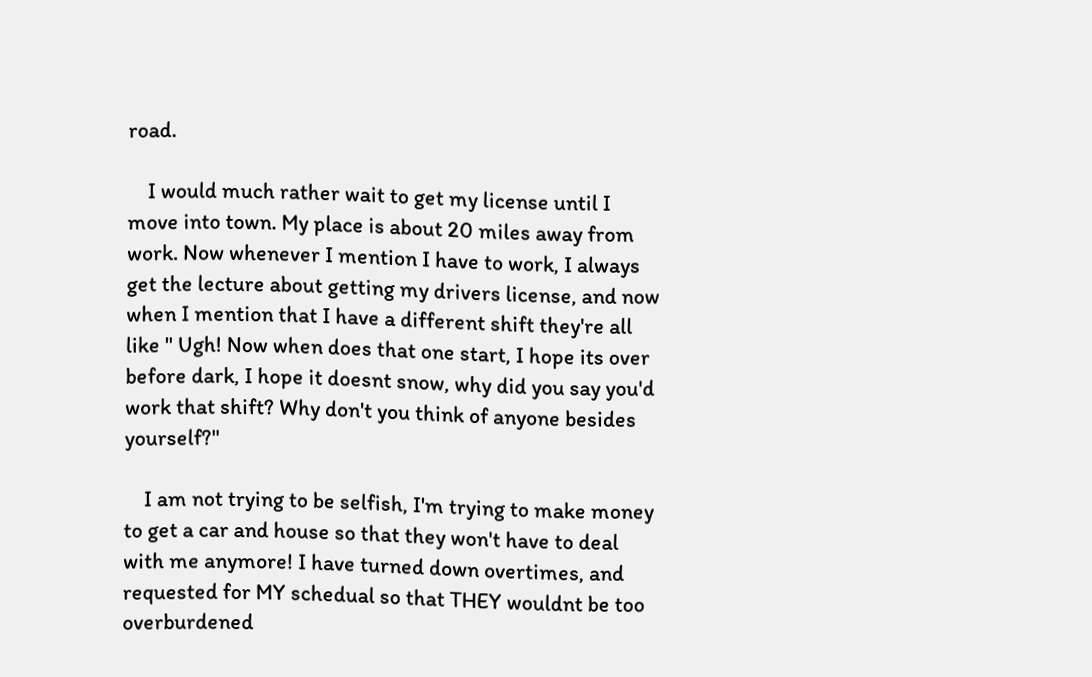road.

    I would much rather wait to get my license until I move into town. My place is about 20 miles away from work. Now whenever I mention I have to work, I always get the lecture about getting my drivers license, and now when I mention that I have a different shift they're all like " Ugh! Now when does that one start, I hope its over before dark, I hope it doesnt snow, why did you say you'd work that shift? Why don't you think of anyone besides yourself?"

    I am not trying to be selfish, I'm trying to make money to get a car and house so that they won't have to deal with me anymore! I have turned down overtimes, and requested for MY schedual so that THEY wouldnt be too overburdened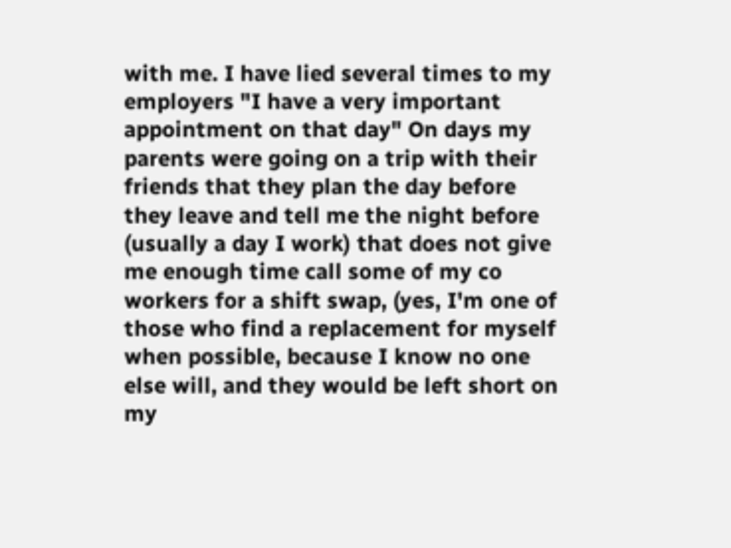with me. I have lied several times to my employers "I have a very important appointment on that day" On days my parents were going on a trip with their friends that they plan the day before they leave and tell me the night before (usually a day I work) that does not give me enough time call some of my co workers for a shift swap, (yes, I'm one of those who find a replacement for myself when possible, because I know no one else will, and they would be left short on my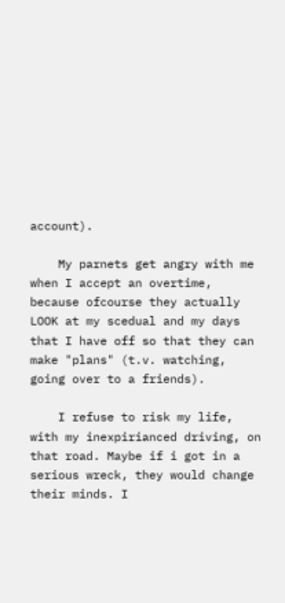account).

    My parnets get angry with me when I accept an overtime, because ofcourse they actually LOOK at my scedual and my days that I have off so that they can make "plans" (t.v. watching, going over to a friends).

    I refuse to risk my life, with my inexpirianced driving, on that road. Maybe if i got in a serious wreck, they would change their minds. I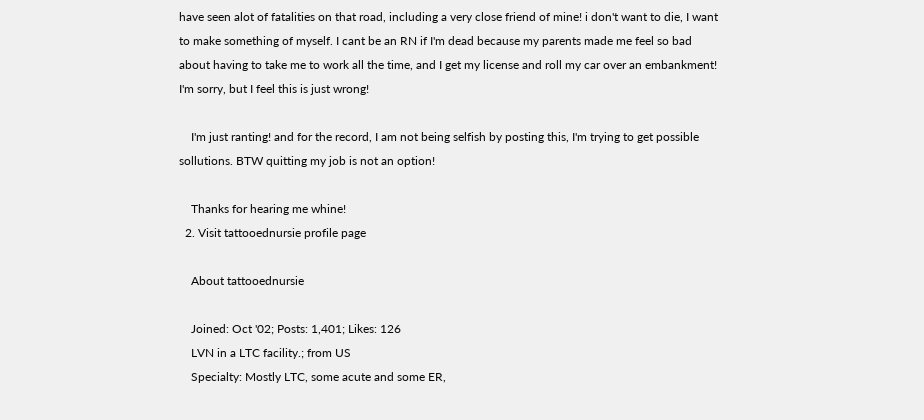have seen alot of fatalities on that road, including a very close friend of mine! i don't want to die, I want to make something of myself. I cant be an RN if I'm dead because my parents made me feel so bad about having to take me to work all the time, and I get my license and roll my car over an embankment! I'm sorry, but I feel this is just wrong!

    I'm just ranting! and for the record, I am not being selfish by posting this, I'm trying to get possible sollutions. BTW quitting my job is not an option!

    Thanks for hearing me whine!
  2. Visit tattooednursie profile page

    About tattooednursie

    Joined: Oct '02; Posts: 1,401; Likes: 126
    LVN in a LTC facility.; from US
    Specialty: Mostly LTC, some acute and some ER,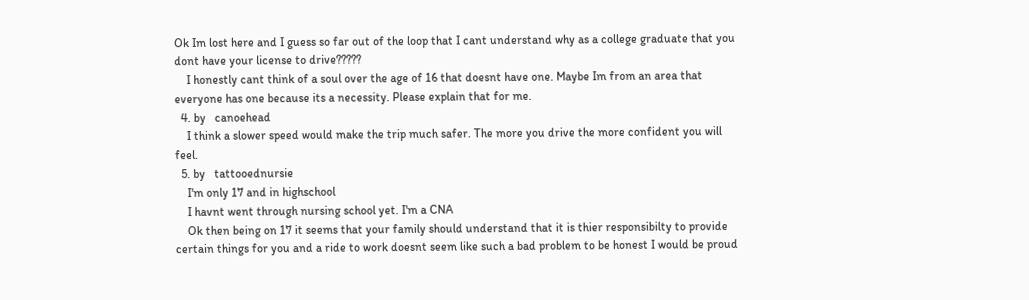Ok Im lost here and I guess so far out of the loop that I cant understand why as a college graduate that you dont have your license to drive?????
    I honestly cant think of a soul over the age of 16 that doesnt have one. Maybe Im from an area that everyone has one because its a necessity. Please explain that for me.
  4. by   canoehead
    I think a slower speed would make the trip much safer. The more you drive the more confident you will feel.
  5. by   tattooednursie
    I'm only 17 and in highschool
    I havnt went through nursing school yet. I'm a CNA
    Ok then being on 17 it seems that your family should understand that it is thier responsibilty to provide certain things for you and a ride to work doesnt seem like such a bad problem to be honest I would be proud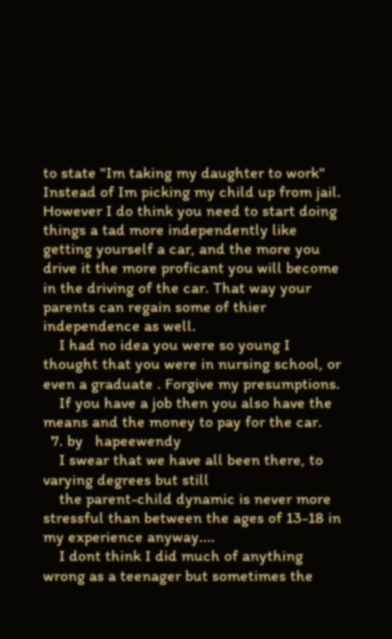to state "Im taking my daughter to work" Instead of Im picking my child up from jail. However I do think you need to start doing things a tad more independently like getting yourself a car, and the more you drive it the more proficant you will become in the driving of the car. That way your parents can regain some of thier independence as well.
    I had no idea you were so young I thought that you were in nursing school, or even a graduate . Forgive my presumptions.
    If you have a job then you also have the means and the money to pay for the car.
  7. by   hapeewendy
    I swear that we have all been there, to varying degrees but still
    the parent-child dynamic is never more stressful than between the ages of 13-18 in my experience anyway....
    I dont think I did much of anything wrong as a teenager but sometimes the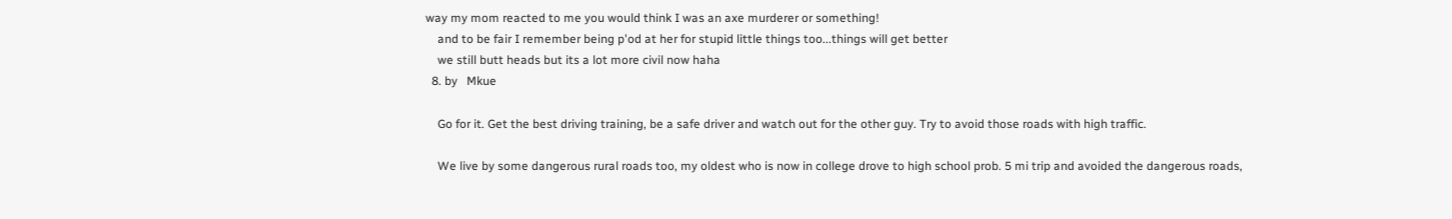way my mom reacted to me you would think I was an axe murderer or something!
    and to be fair I remember being p'od at her for stupid little things too...things will get better
    we still butt heads but its a lot more civil now haha
  8. by   Mkue

    Go for it. Get the best driving training, be a safe driver and watch out for the other guy. Try to avoid those roads with high traffic.

    We live by some dangerous rural roads too, my oldest who is now in college drove to high school prob. 5 mi trip and avoided the dangerous roads,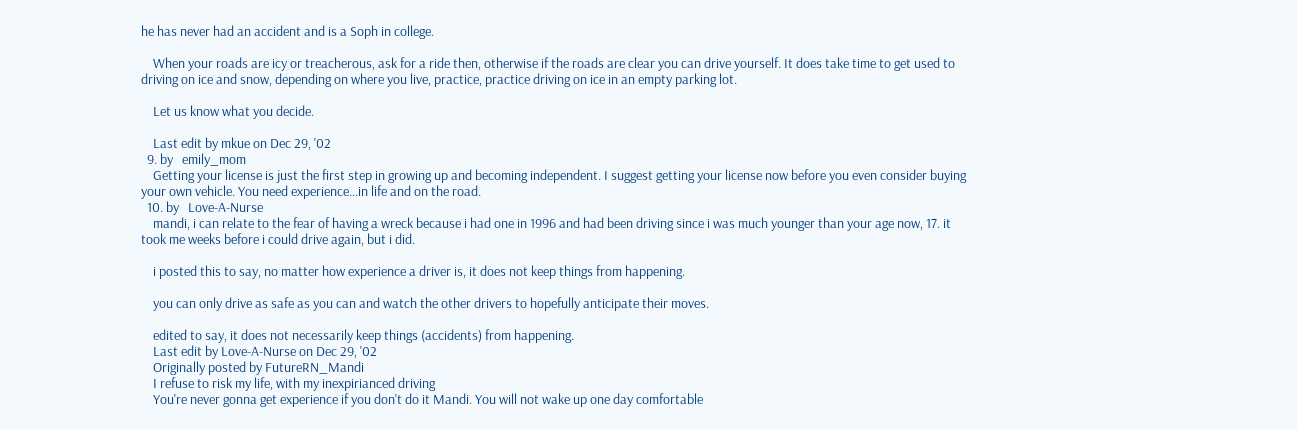he has never had an accident and is a Soph in college.

    When your roads are icy or treacherous, ask for a ride then, otherwise if the roads are clear you can drive yourself. It does take time to get used to driving on ice and snow, depending on where you live, practice, practice driving on ice in an empty parking lot.

    Let us know what you decide.

    Last edit by mkue on Dec 29, '02
  9. by   emily_mom
    Getting your license is just the first step in growing up and becoming independent. I suggest getting your license now before you even consider buying your own vehicle. You need experience...in life and on the road.
  10. by   Love-A-Nurse
    mandi, i can relate to the fear of having a wreck because i had one in 1996 and had been driving since i was much younger than your age now, 17. it took me weeks before i could drive again, but i did.

    i posted this to say, no matter how experience a driver is, it does not keep things from happening.

    you can only drive as safe as you can and watch the other drivers to hopefully anticipate their moves.

    edited to say, it does not necessarily keep things (accidents) from happening.
    Last edit by Love-A-Nurse on Dec 29, '02
    Originally posted by FutureRN_Mandi
    I refuse to risk my life, with my inexpirianced driving
    You're never gonna get experience if you don't do it Mandi. You will not wake up one day comfortable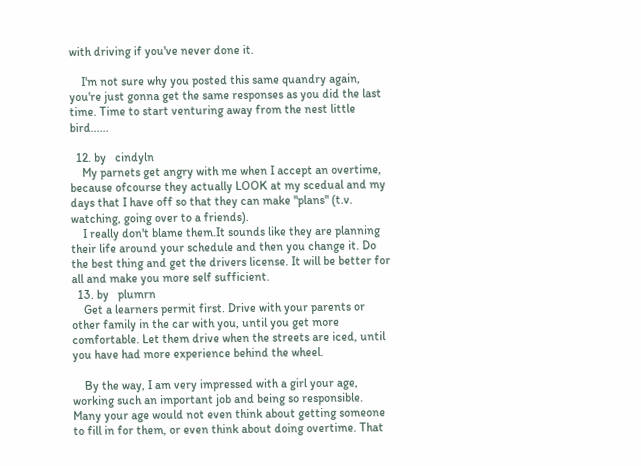with driving if you've never done it.

    I'm not sure why you posted this same quandry again, you're just gonna get the same responses as you did the last time. Time to start venturing away from the nest little bird......

  12. by   cindyln
    My parnets get angry with me when I accept an overtime, because ofcourse they actually LOOK at my scedual and my days that I have off so that they can make "plans" (t.v. watching, going over to a friends).
    I really don't blame them.It sounds like they are planning their life around your schedule and then you change it. Do the best thing and get the drivers license. It will be better for all and make you more self sufficient.
  13. by   plumrn
    Get a learners permit first. Drive with your parents or other family in the car with you, until you get more comfortable. Let them drive when the streets are iced, until you have had more experience behind the wheel.

    By the way, I am very impressed with a girl your age, working such an important job and being so responsible. Many your age would not even think about getting someone to fill in for them, or even think about doing overtime. That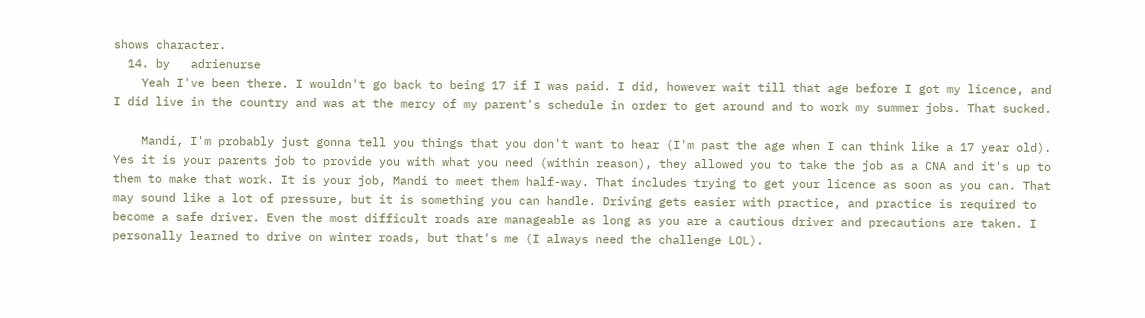shows character.
  14. by   adrienurse
    Yeah I've been there. I wouldn't go back to being 17 if I was paid. I did, however wait till that age before I got my licence, and I did live in the country and was at the mercy of my parent's schedule in order to get around and to work my summer jobs. That sucked.

    Mandi, I'm probably just gonna tell you things that you don't want to hear (I'm past the age when I can think like a 17 year old). Yes it is your parents job to provide you with what you need (within reason), they allowed you to take the job as a CNA and it's up to them to make that work. It is your job, Mandi to meet them half-way. That includes trying to get your licence as soon as you can. That may sound like a lot of pressure, but it is something you can handle. Driving gets easier with practice, and practice is required to become a safe driver. Even the most difficult roads are manageable as long as you are a cautious driver and precautions are taken. I personally learned to drive on winter roads, but that's me (I always need the challenge LOL).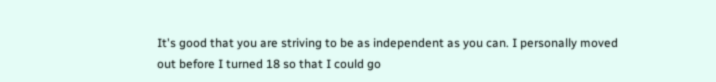It's good that you are striving to be as independent as you can. I personally moved out before I turned 18 so that I could go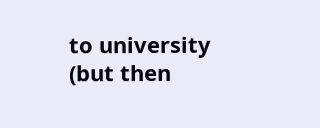to university (but then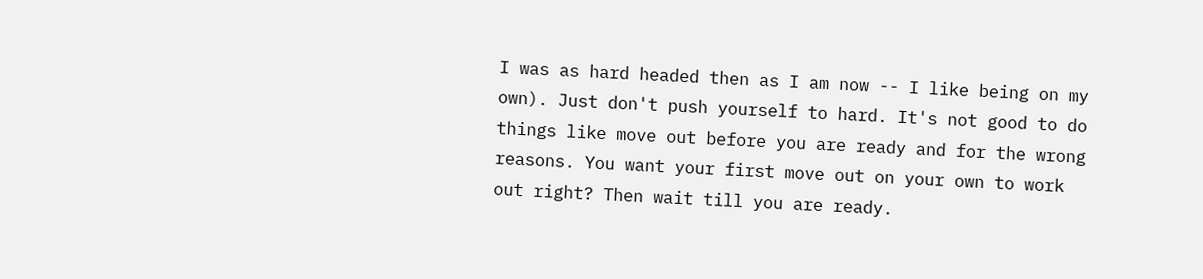I was as hard headed then as I am now -- I like being on my own). Just don't push yourself to hard. It's not good to do things like move out before you are ready and for the wrong reasons. You want your first move out on your own to work out right? Then wait till you are ready.